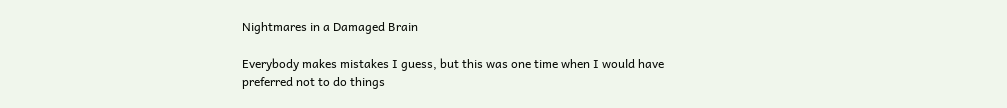Nightmares in a Damaged Brain

Everybody makes mistakes I guess, but this was one time when I would have preferred not to do things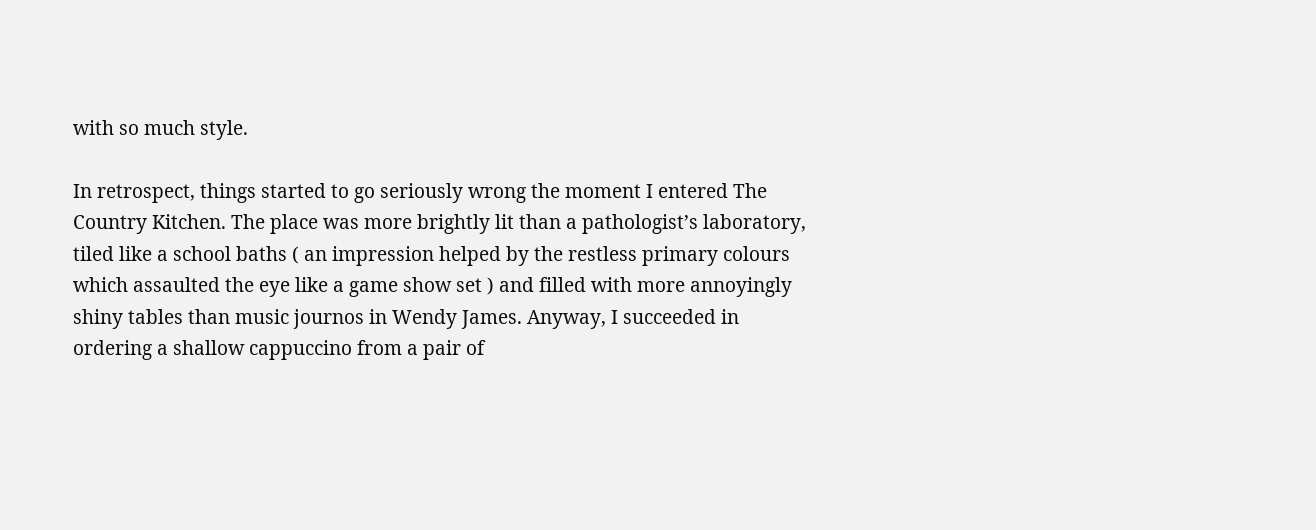with so much style.

In retrospect, things started to go seriously wrong the moment I entered The Country Kitchen. The place was more brightly lit than a pathologist’s laboratory, tiled like a school baths ( an impression helped by the restless primary colours which assaulted the eye like a game show set ) and filled with more annoyingly shiny tables than music journos in Wendy James. Anyway, I succeeded in ordering a shallow cappuccino from a pair of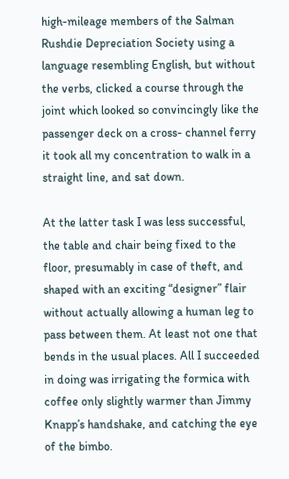high-mileage members of the Salman Rushdie Depreciation Society using a language resembling English, but without the verbs, clicked a course through the joint which looked so convincingly like the passenger deck on a cross- channel ferry it took all my concentration to walk in a straight line, and sat down.

At the latter task I was less successful, the table and chair being fixed to the floor, presumably in case of theft, and shaped with an exciting “designer” flair without actually allowing a human leg to pass between them. At least not one that bends in the usual places. All I succeeded in doing was irrigating the formica with coffee only slightly warmer than Jimmy Knapp’s handshake, and catching the eye of the bimbo.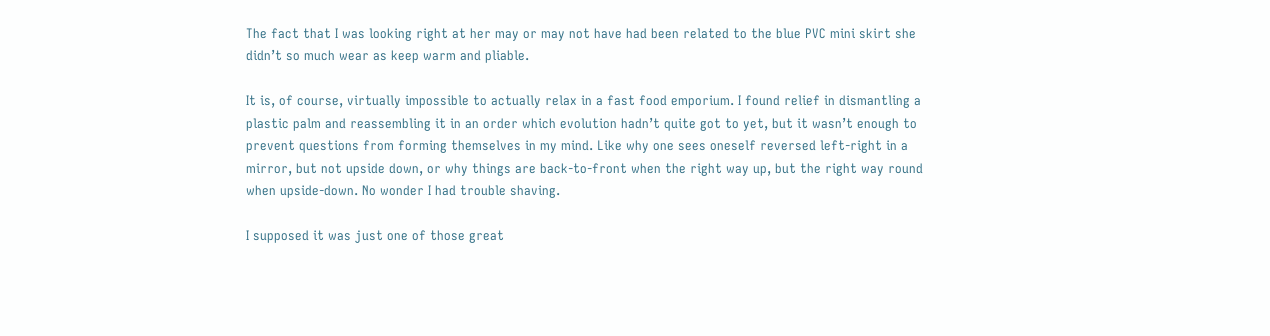The fact that I was looking right at her may or may not have had been related to the blue PVC mini skirt she didn’t so much wear as keep warm and pliable.

It is, of course, virtually impossible to actually relax in a fast food emporium. I found relief in dismantling a plastic palm and reassembling it in an order which evolution hadn’t quite got to yet, but it wasn’t enough to prevent questions from forming themselves in my mind. Like why one sees oneself reversed left-right in a mirror, but not upside down, or why things are back-to-front when the right way up, but the right way round when upside-down. No wonder I had trouble shaving.

I supposed it was just one of those great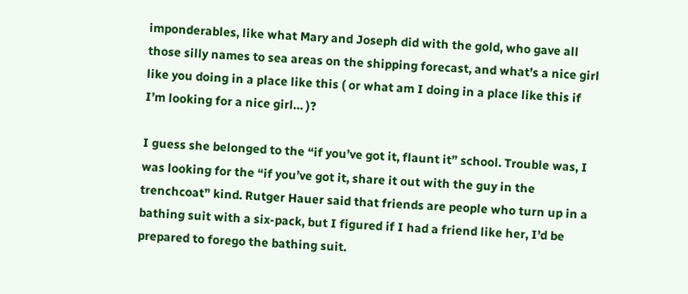imponderables, like what Mary and Joseph did with the gold, who gave all those silly names to sea areas on the shipping forecast, and what’s a nice girl like you doing in a place like this ( or what am I doing in a place like this if I’m looking for a nice girl… )?

I guess she belonged to the “if you’ve got it, flaunt it” school. Trouble was, I was looking for the “if you’ve got it, share it out with the guy in the trenchcoat” kind. Rutger Hauer said that friends are people who turn up in a bathing suit with a six-pack, but I figured if I had a friend like her, I’d be prepared to forego the bathing suit.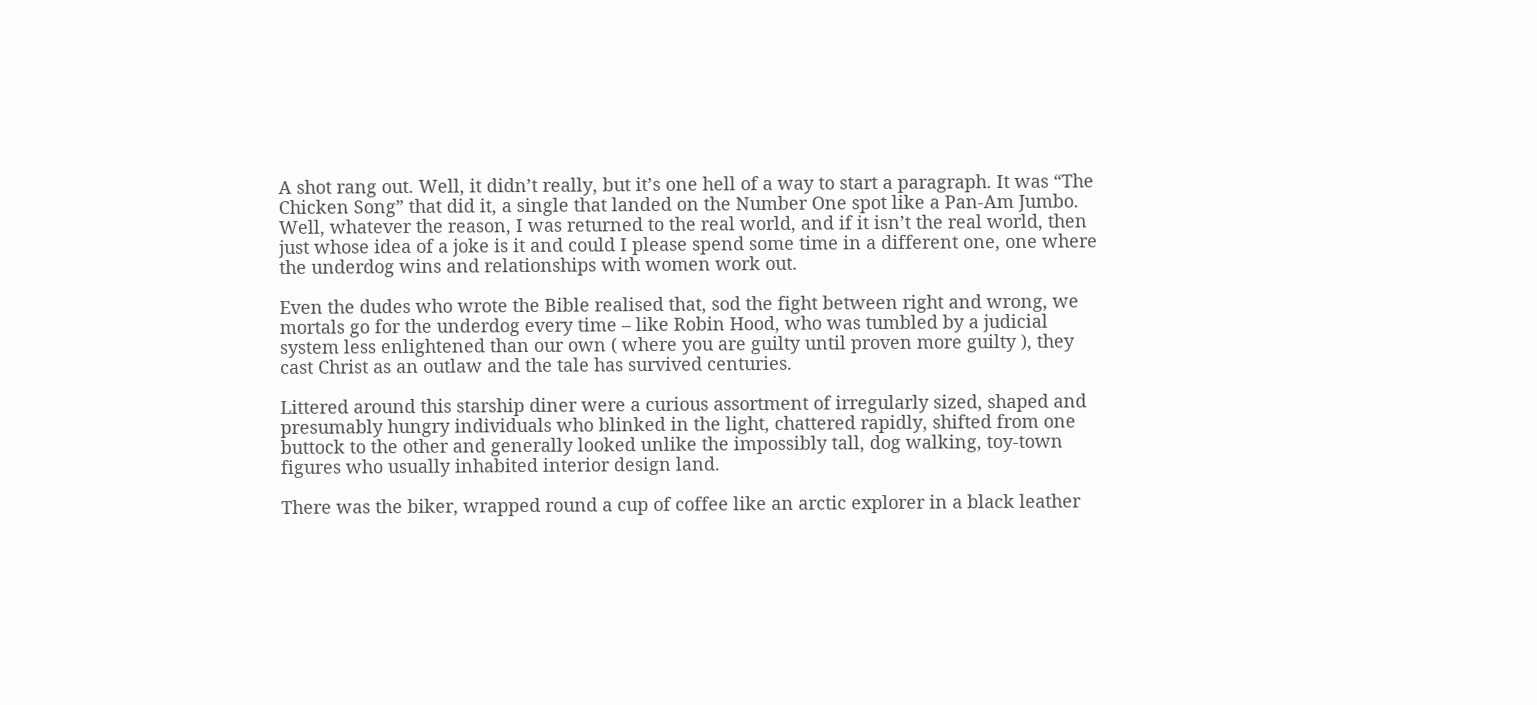A shot rang out. Well, it didn’t really, but it’s one hell of a way to start a paragraph. It was “The Chicken Song” that did it, a single that landed on the Number One spot like a Pan-Am Jumbo. Well, whatever the reason, I was returned to the real world, and if it isn’t the real world, then just whose idea of a joke is it and could I please spend some time in a different one, one where the underdog wins and relationships with women work out.

Even the dudes who wrote the Bible realised that, sod the fight between right and wrong, we mortals go for the underdog every time – like Robin Hood, who was tumbled by a judicial system less enlightened than our own ( where you are guilty until proven more guilty ), they cast Christ as an outlaw and the tale has survived centuries.

Littered around this starship diner were a curious assortment of irregularly sized, shaped and presumably hungry individuals who blinked in the light, chattered rapidly, shifted from one buttock to the other and generally looked unlike the impossibly tall, dog walking, toy-town figures who usually inhabited interior design land.

There was the biker, wrapped round a cup of coffee like an arctic explorer in a black leather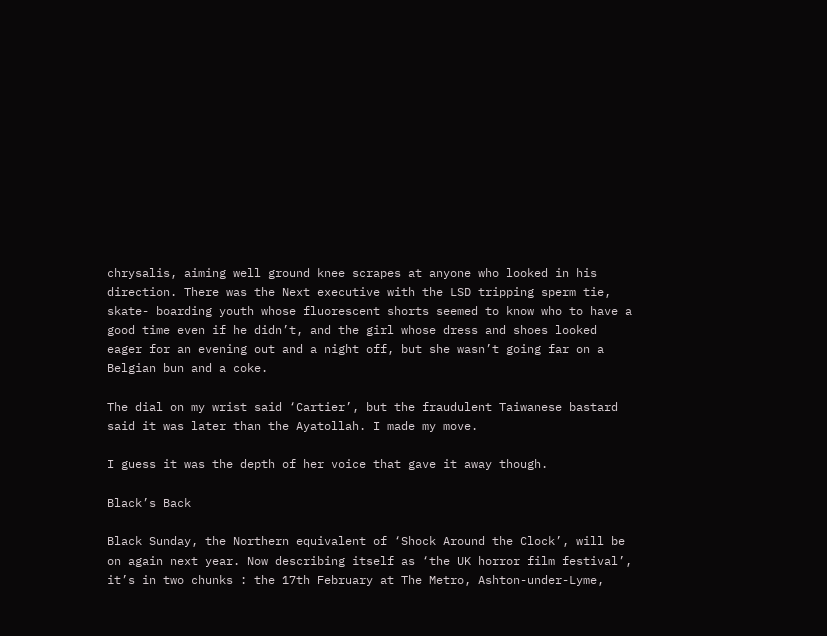chrysalis, aiming well ground knee scrapes at anyone who looked in his direction. There was the Next executive with the LSD tripping sperm tie, skate- boarding youth whose fluorescent shorts seemed to know who to have a good time even if he didn’t, and the girl whose dress and shoes looked eager for an evening out and a night off, but she wasn’t going far on a Belgian bun and a coke.

The dial on my wrist said ‘Cartier’, but the fraudulent Taiwanese bastard said it was later than the Ayatollah. I made my move.

I guess it was the depth of her voice that gave it away though.

Black’s Back

Black Sunday, the Northern equivalent of ‘Shock Around the Clock’, will be on again next year. Now describing itself as ‘the UK horror film festival’, it’s in two chunks : the 17th February at The Metro, Ashton-under-Lyme,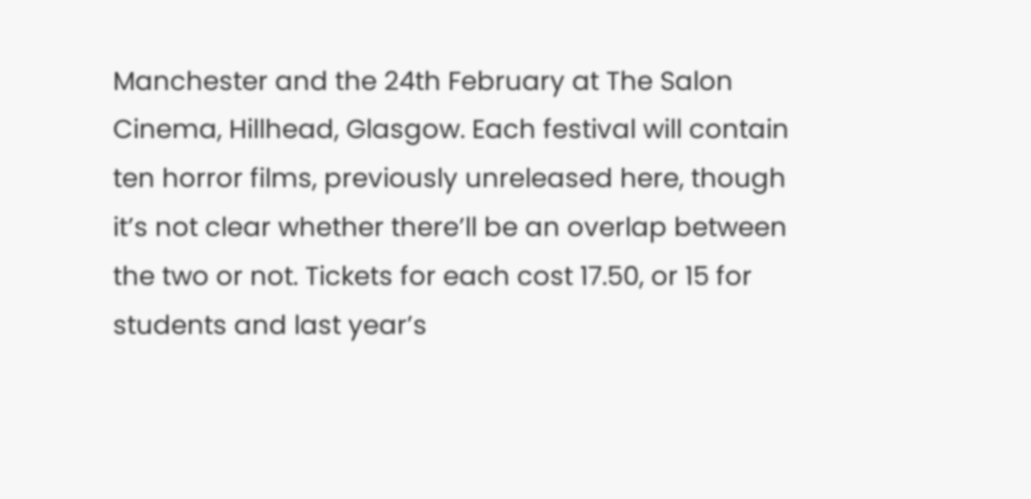Manchester and the 24th February at The Salon Cinema, Hillhead, Glasgow. Each festival will contain ten horror films, previously unreleased here, though it’s not clear whether there’ll be an overlap between the two or not. Tickets for each cost 17.50, or 15 for students and last year’s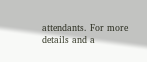attendants. For more details and a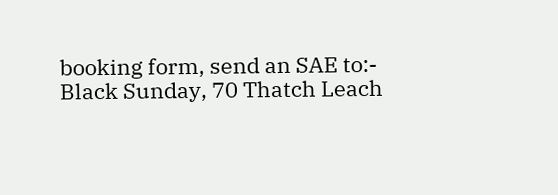booking form, send an SAE to:-
Black Sunday, 70 Thatch Leach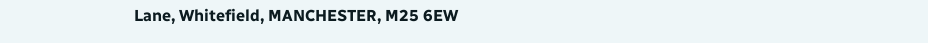Lane, Whitefield, MANCHESTER, M25 6EW